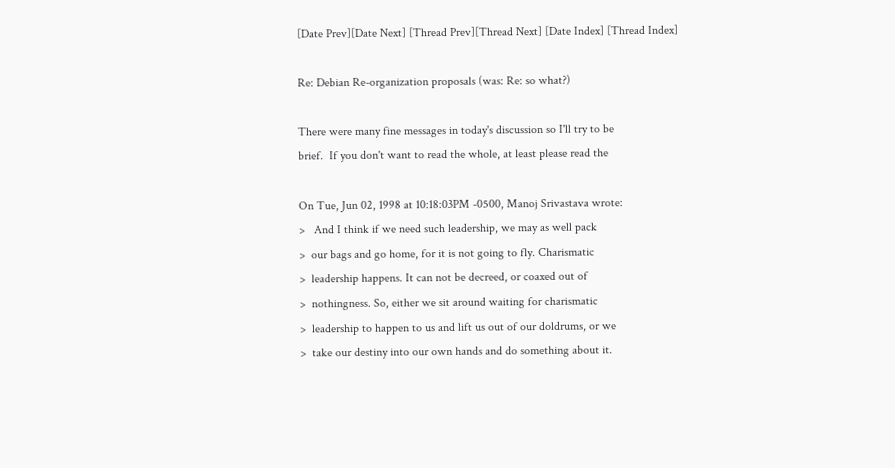[Date Prev][Date Next] [Thread Prev][Thread Next] [Date Index] [Thread Index]

Re: Debian Re-organization proposals (was: Re: so what?)

There were many fine messages in today's discussion so I'll try to be
brief.  If you don't want to read the whole, at least please read the

On Tue, Jun 02, 1998 at 10:18:03PM -0500, Manoj Srivastava wrote:
>   And I think if we need such leadership, we may as well pack
>  our bags and go home, for it is not going to fly. Charismatic
>  leadership happens. It can not be decreed, or coaxed out of
>  nothingness. So, either we sit around waiting for charismatic
>  leadership to happen to us and lift us out of our doldrums, or we
>  take our destiny into our own hands and do something about it.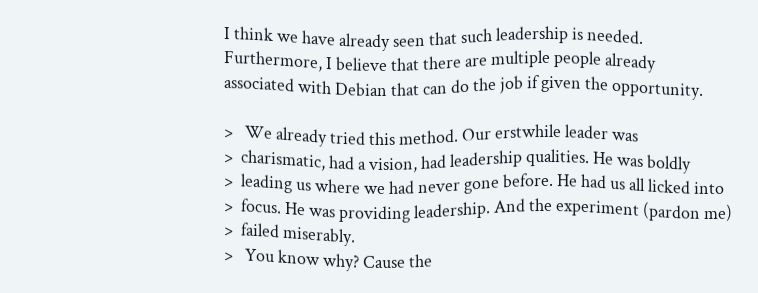I think we have already seen that such leadership is needed.
Furthermore, I believe that there are multiple people already
associated with Debian that can do the job if given the opportunity.

>   We already tried this method. Our erstwhile leader was
>  charismatic, had a vision, had leadership qualities. He was boldly
>  leading us where we had never gone before. He had us all licked into
>  focus. He was providing leadership. And the experiment (pardon me)
>  failed miserably.
>   You know why? Cause the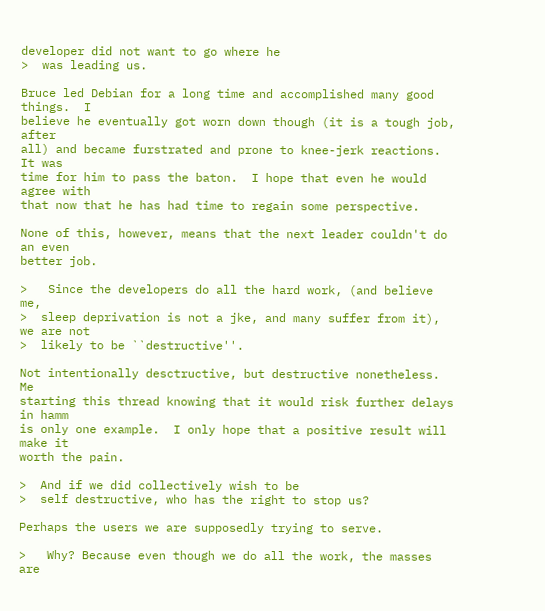developer did not want to go where he
>  was leading us.

Bruce led Debian for a long time and accomplished many good things.  I
believe he eventually got worn down though (it is a tough job, after
all) and became furstrated and prone to knee-jerk reactions.  It was
time for him to pass the baton.  I hope that even he would agree with
that now that he has had time to regain some perspective.

None of this, however, means that the next leader couldn't do an even
better job.

>   Since the developers do all the hard work, (and believe me,
>  sleep deprivation is not a jke, and many suffer from it), we are not
>  likely to be ``destructive''.

Not intentionally desctructive, but destructive nonetheless.  Me
starting this thread knowing that it would risk further delays in hamm
is only one example.  I only hope that a positive result will make it
worth the pain.

>  And if we did collectively wish to be
>  self destructive, who has the right to stop us?

Perhaps the users we are supposedly trying to serve.

>   Why? Because even though we do all the work, the masses are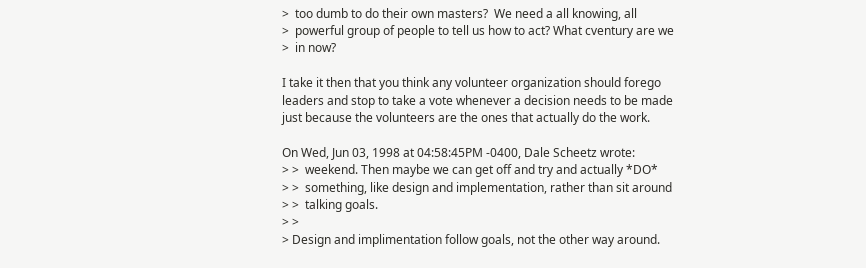>  too dumb to do their own masters?  We need a all knowing, all
>  powerful group of people to tell us how to act? What cventury are we
>  in now?

I take it then that you think any volunteer organization should forego
leaders and stop to take a vote whenever a decision needs to be made
just because the volunteers are the ones that actually do the work.

On Wed, Jun 03, 1998 at 04:58:45PM -0400, Dale Scheetz wrote:
> >  weekend. Then maybe we can get off and try and actually *DO*
> >  something, like design and implementation, rather than sit around
> >  talking goals.
> >
> Design and implimentation follow goals, not the other way around.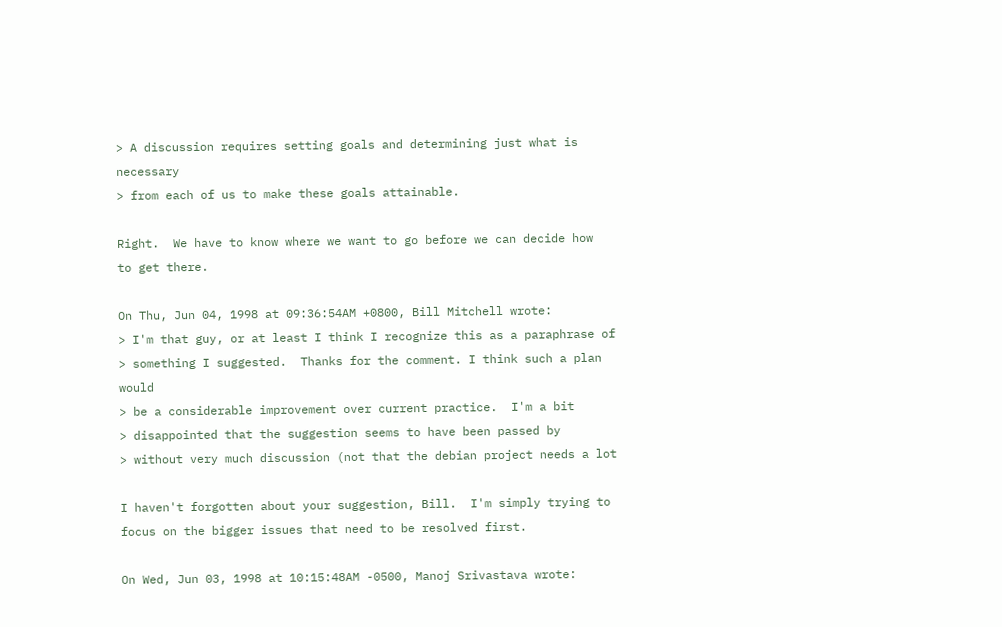> A discussion requires setting goals and determining just what is necessary
> from each of us to make these goals attainable.

Right.  We have to know where we want to go before we can decide how
to get there.

On Thu, Jun 04, 1998 at 09:36:54AM +0800, Bill Mitchell wrote:
> I'm that guy, or at least I think I recognize this as a paraphrase of
> something I suggested.  Thanks for the comment. I think such a plan would
> be a considerable improvement over current practice.  I'm a bit
> disappointed that the suggestion seems to have been passed by
> without very much discussion (not that the debian project needs a lot

I haven't forgotten about your suggestion, Bill.  I'm simply trying to
focus on the bigger issues that need to be resolved first.

On Wed, Jun 03, 1998 at 10:15:48AM -0500, Manoj Srivastava wrote: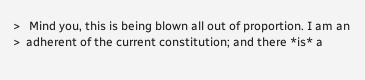>   Mind you, this is being blown all out of proportion. I am an
>  adherent of the current constitution; and there *is* a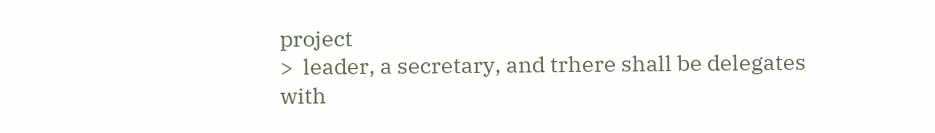project
>  leader, a secretary, and trhere shall be delegates with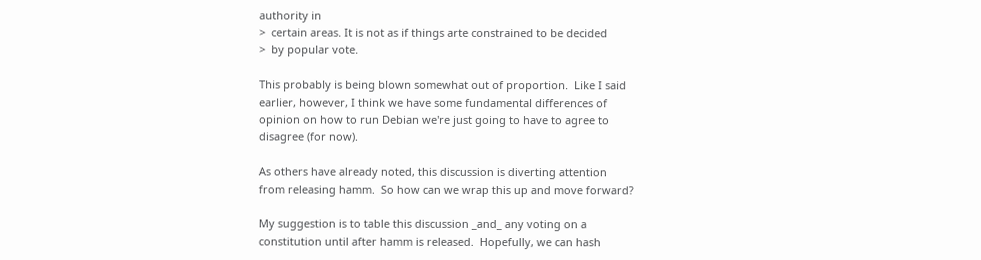authority in
>  certain areas. It is not as if things arte constrained to be decided
>  by popular vote.

This probably is being blown somewhat out of proportion.  Like I said
earlier, however, I think we have some fundamental differences of
opinion on how to run Debian we're just going to have to agree to
disagree (for now).

As others have already noted, this discussion is diverting attention
from releasing hamm.  So how can we wrap this up and move forward?

My suggestion is to table this discussion _and_ any voting on a
constitution until after hamm is released.  Hopefully, we can hash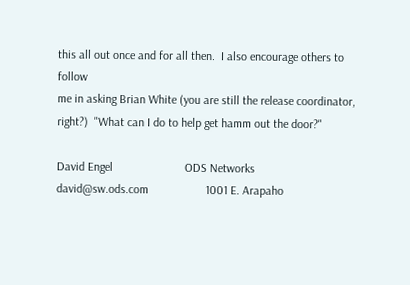this all out once and for all then.  I also encourage others to follow
me in asking Brian White (you are still the release coordinator,
right?)  "What can I do to help get hamm out the door?"

David Engel                        ODS Networks
david@sw.ods.com                   1001 E. Arapaho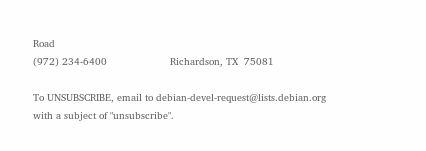Road
(972) 234-6400                     Richardson, TX  75081

To UNSUBSCRIBE, email to debian-devel-request@lists.debian.org
with a subject of "unsubscribe".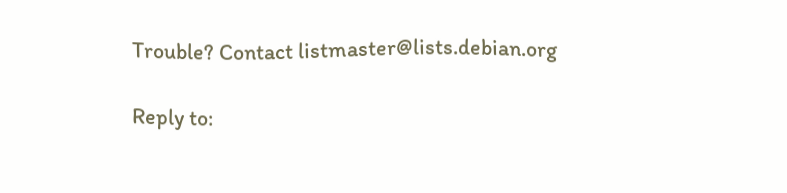Trouble? Contact listmaster@lists.debian.org

Reply to: